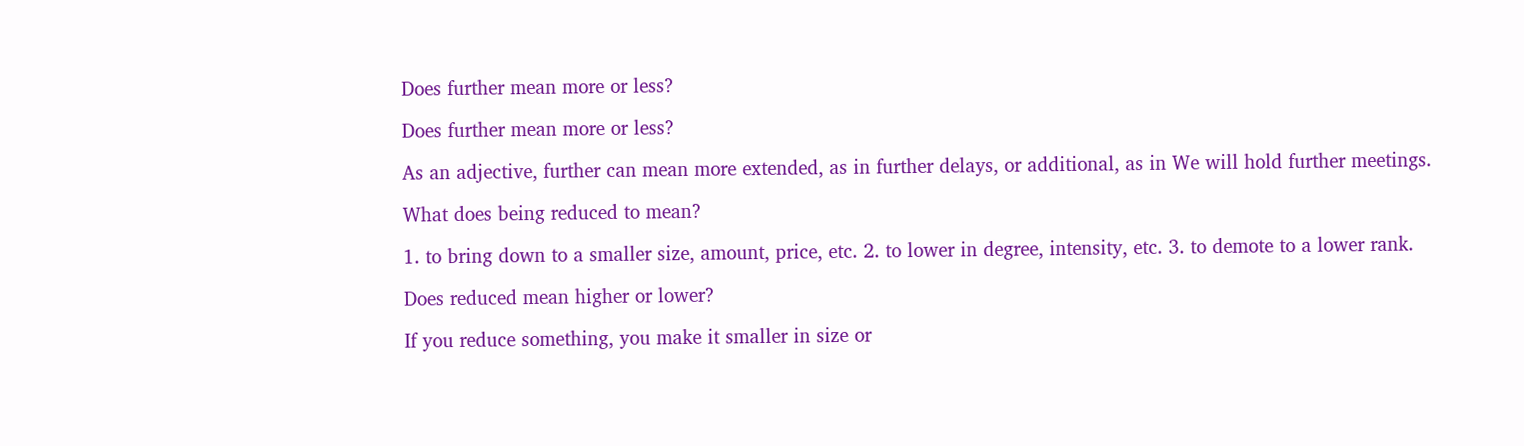Does further mean more or less?

Does further mean more or less?

As an adjective, further can mean more extended, as in further delays, or additional, as in We will hold further meetings.

What does being reduced to mean?

1. to bring down to a smaller size, amount, price, etc. 2. to lower in degree, intensity, etc. 3. to demote to a lower rank.

Does reduced mean higher or lower?

If you reduce something, you make it smaller in size or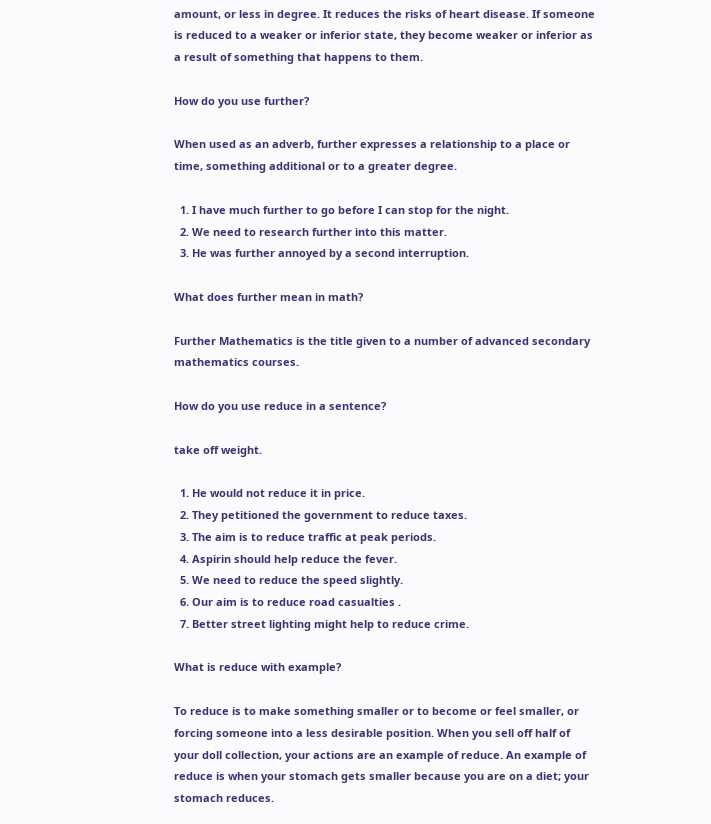amount, or less in degree. It reduces the risks of heart disease. If someone is reduced to a weaker or inferior state, they become weaker or inferior as a result of something that happens to them.

How do you use further?

When used as an adverb, further expresses a relationship to a place or time, something additional or to a greater degree.

  1. I have much further to go before I can stop for the night.
  2. We need to research further into this matter.
  3. He was further annoyed by a second interruption.

What does further mean in math?

Further Mathematics is the title given to a number of advanced secondary mathematics courses.

How do you use reduce in a sentence?

take off weight.

  1. He would not reduce it in price.
  2. They petitioned the government to reduce taxes.
  3. The aim is to reduce traffic at peak periods.
  4. Aspirin should help reduce the fever.
  5. We need to reduce the speed slightly.
  6. Our aim is to reduce road casualties .
  7. Better street lighting might help to reduce crime.

What is reduce with example?

To reduce is to make something smaller or to become or feel smaller, or forcing someone into a less desirable position. When you sell off half of your doll collection, your actions are an example of reduce. An example of reduce is when your stomach gets smaller because you are on a diet; your stomach reduces.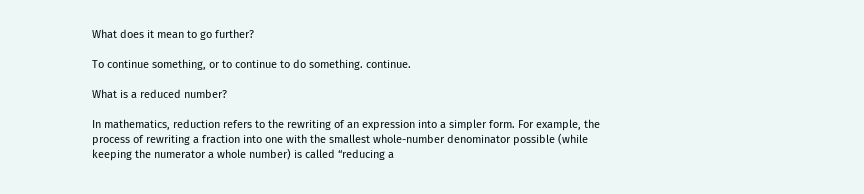What does it mean to go further?

To continue something, or to continue to do something. continue.

What is a reduced number?

In mathematics, reduction refers to the rewriting of an expression into a simpler form. For example, the process of rewriting a fraction into one with the smallest whole-number denominator possible (while keeping the numerator a whole number) is called “reducing a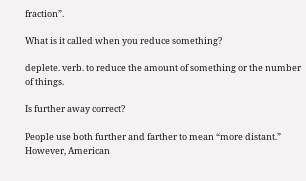fraction”.

What is it called when you reduce something?

deplete. verb. to reduce the amount of something or the number of things.

Is further away correct?

People use both further and farther to mean “more distant.” However, American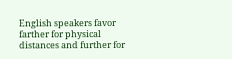English speakers favor farther for physical distances and further for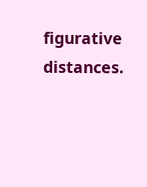figurative distances.